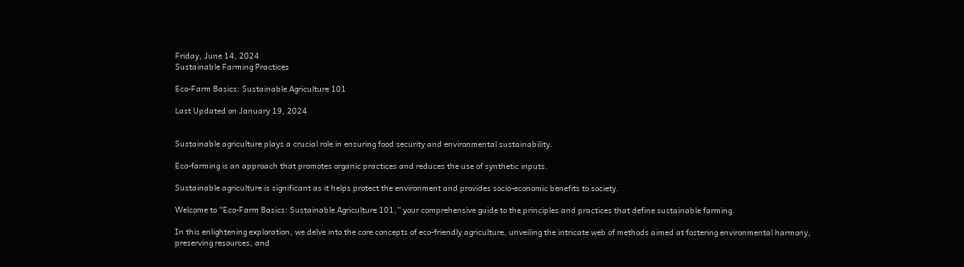Friday, June 14, 2024
Sustainable Farming Practices

Eco-Farm Basics: Sustainable Agriculture 101

Last Updated on January 19, 2024


Sustainable agriculture plays a crucial role in ensuring food security and environmental sustainability.

Eco-farming is an approach that promotes organic practices and reduces the use of synthetic inputs.

Sustainable agriculture is significant as it helps protect the environment and provides socio-economic benefits to society.

Welcome to “Eco-Farm Basics: Sustainable Agriculture 101,” your comprehensive guide to the principles and practices that define sustainable farming.

In this enlightening exploration, we delve into the core concepts of eco-friendly agriculture, unveiling the intricate web of methods aimed at fostering environmental harmony, preserving resources, and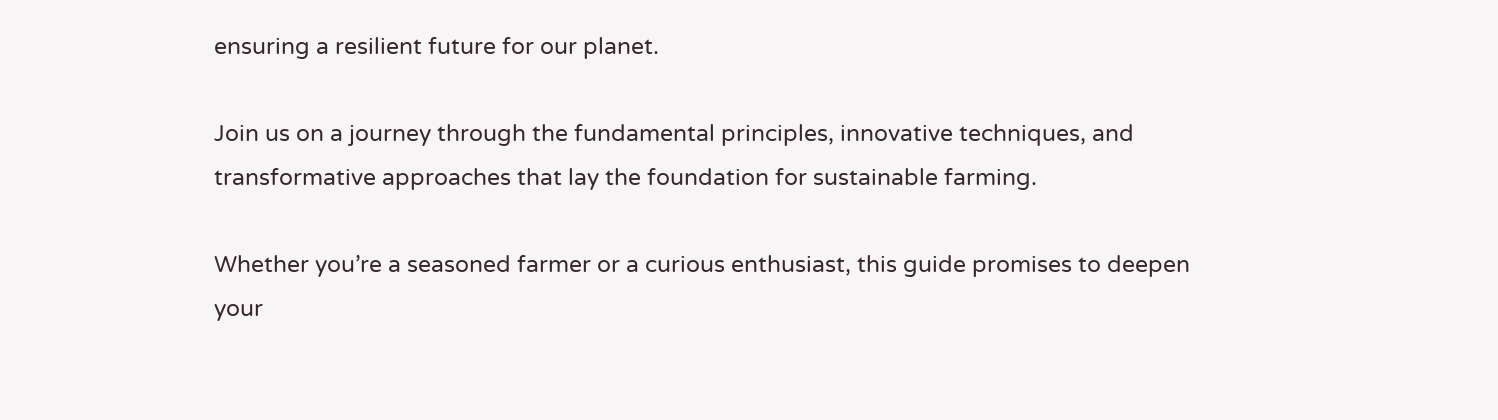ensuring a resilient future for our planet.

Join us on a journey through the fundamental principles, innovative techniques, and transformative approaches that lay the foundation for sustainable farming.

Whether you’re a seasoned farmer or a curious enthusiast, this guide promises to deepen your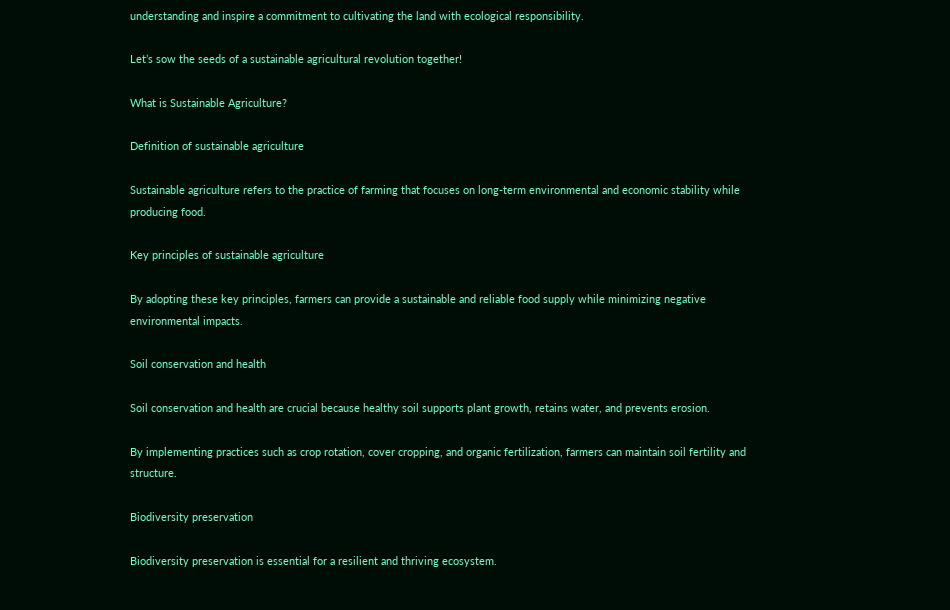understanding and inspire a commitment to cultivating the land with ecological responsibility.

Let’s sow the seeds of a sustainable agricultural revolution together!

What is Sustainable Agriculture?

Definition of sustainable agriculture

Sustainable agriculture refers to the practice of farming that focuses on long-term environmental and economic stability while producing food.

Key principles of sustainable agriculture

By adopting these key principles, farmers can provide a sustainable and reliable food supply while minimizing negative environmental impacts.

Soil conservation and health

Soil conservation and health are crucial because healthy soil supports plant growth, retains water, and prevents erosion.

By implementing practices such as crop rotation, cover cropping, and organic fertilization, farmers can maintain soil fertility and structure.

Biodiversity preservation

Biodiversity preservation is essential for a resilient and thriving ecosystem.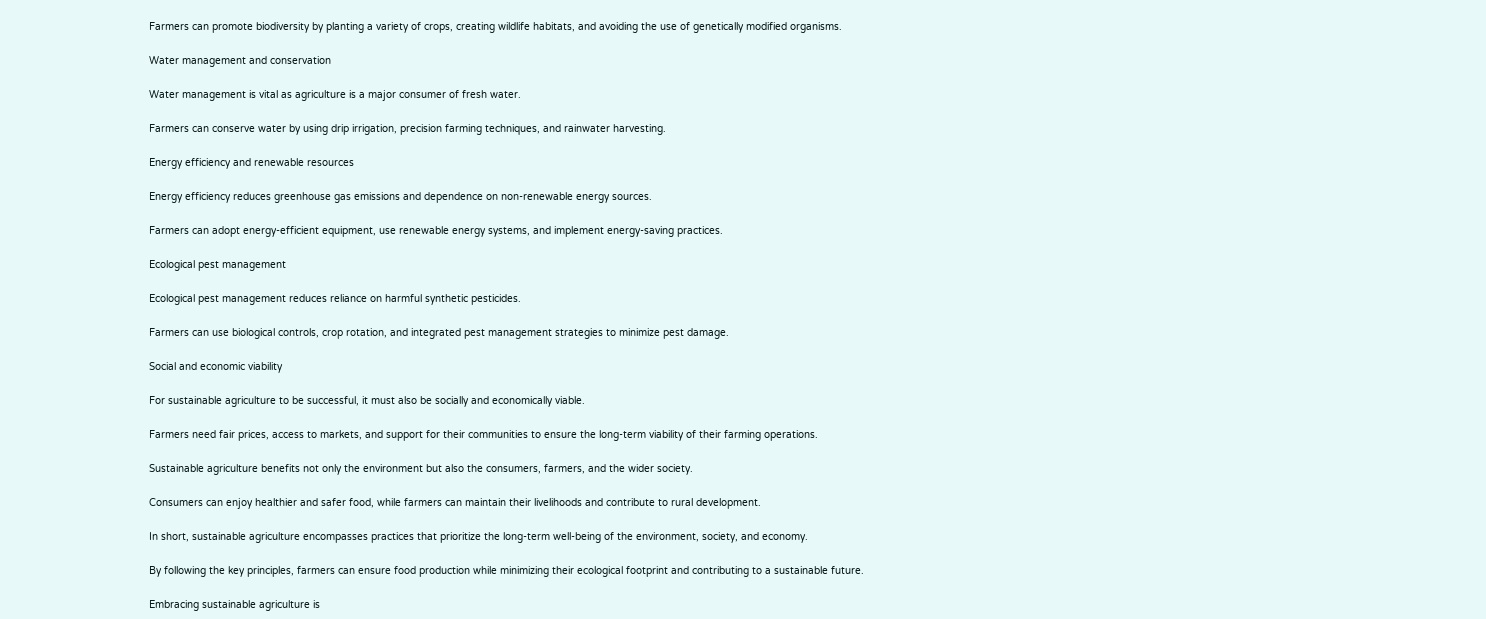Farmers can promote biodiversity by planting a variety of crops, creating wildlife habitats, and avoiding the use of genetically modified organisms.

Water management and conservation

Water management is vital as agriculture is a major consumer of fresh water.

Farmers can conserve water by using drip irrigation, precision farming techniques, and rainwater harvesting.

Energy efficiency and renewable resources

Energy efficiency reduces greenhouse gas emissions and dependence on non-renewable energy sources.

Farmers can adopt energy-efficient equipment, use renewable energy systems, and implement energy-saving practices.

Ecological pest management

Ecological pest management reduces reliance on harmful synthetic pesticides.

Farmers can use biological controls, crop rotation, and integrated pest management strategies to minimize pest damage.

Social and economic viability

For sustainable agriculture to be successful, it must also be socially and economically viable.

Farmers need fair prices, access to markets, and support for their communities to ensure the long-term viability of their farming operations.

Sustainable agriculture benefits not only the environment but also the consumers, farmers, and the wider society.

Consumers can enjoy healthier and safer food, while farmers can maintain their livelihoods and contribute to rural development.

In short, sustainable agriculture encompasses practices that prioritize the long-term well-being of the environment, society, and economy.

By following the key principles, farmers can ensure food production while minimizing their ecological footprint and contributing to a sustainable future.

Embracing sustainable agriculture is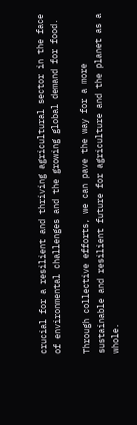crucial for a resilient and thriving agricultural sector in the face of environmental challenges and the growing global demand for food.

Through collective efforts, we can pave the way for a more sustainable and resilient future for agriculture and the planet as a whole.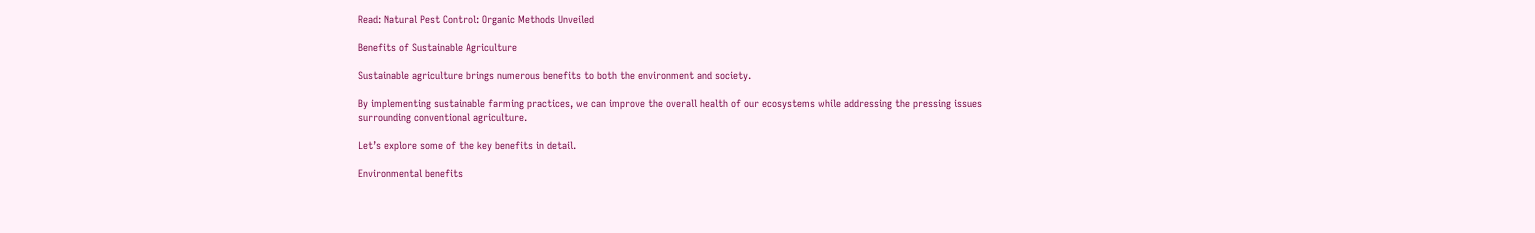Read: Natural Pest Control: Organic Methods Unveiled

Benefits of Sustainable Agriculture

Sustainable agriculture brings numerous benefits to both the environment and society.

By implementing sustainable farming practices, we can improve the overall health of our ecosystems while addressing the pressing issues surrounding conventional agriculture.

Let’s explore some of the key benefits in detail.

Environmental benefits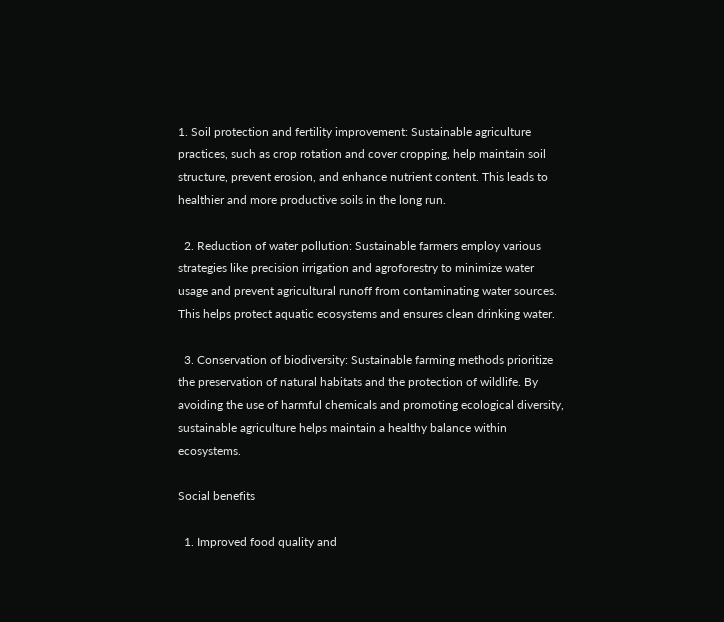1. Soil protection and fertility improvement: Sustainable agriculture practices, such as crop rotation and cover cropping, help maintain soil structure, prevent erosion, and enhance nutrient content. This leads to healthier and more productive soils in the long run.

  2. Reduction of water pollution: Sustainable farmers employ various strategies like precision irrigation and agroforestry to minimize water usage and prevent agricultural runoff from contaminating water sources. This helps protect aquatic ecosystems and ensures clean drinking water.

  3. Conservation of biodiversity: Sustainable farming methods prioritize the preservation of natural habitats and the protection of wildlife. By avoiding the use of harmful chemicals and promoting ecological diversity, sustainable agriculture helps maintain a healthy balance within ecosystems.

Social benefits

  1. Improved food quality and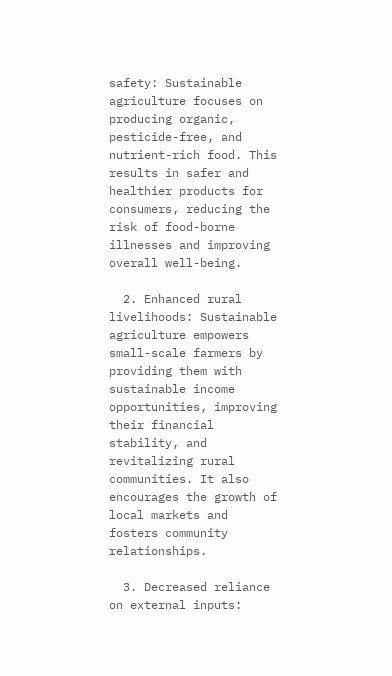safety: Sustainable agriculture focuses on producing organic, pesticide-free, and nutrient-rich food. This results in safer and healthier products for consumers, reducing the risk of food-borne illnesses and improving overall well-being.

  2. Enhanced rural livelihoods: Sustainable agriculture empowers small-scale farmers by providing them with sustainable income opportunities, improving their financial stability, and revitalizing rural communities. It also encourages the growth of local markets and fosters community relationships.

  3. Decreased reliance on external inputs: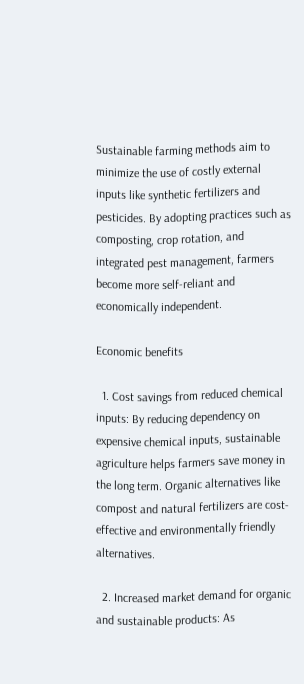Sustainable farming methods aim to minimize the use of costly external inputs like synthetic fertilizers and pesticides. By adopting practices such as composting, crop rotation, and integrated pest management, farmers become more self-reliant and economically independent.

Economic benefits

  1. Cost savings from reduced chemical inputs: By reducing dependency on expensive chemical inputs, sustainable agriculture helps farmers save money in the long term. Organic alternatives like compost and natural fertilizers are cost-effective and environmentally friendly alternatives.

  2. Increased market demand for organic and sustainable products: As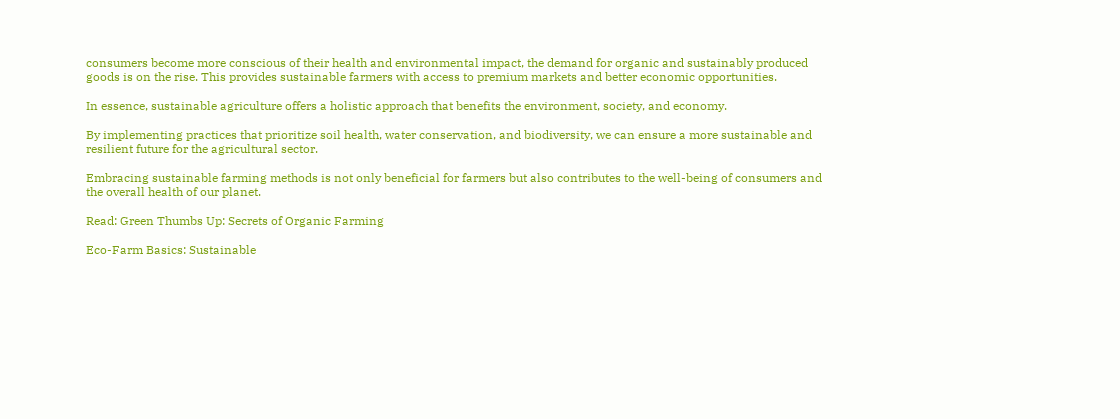consumers become more conscious of their health and environmental impact, the demand for organic and sustainably produced goods is on the rise. This provides sustainable farmers with access to premium markets and better economic opportunities.

In essence, sustainable agriculture offers a holistic approach that benefits the environment, society, and economy.

By implementing practices that prioritize soil health, water conservation, and biodiversity, we can ensure a more sustainable and resilient future for the agricultural sector.

Embracing sustainable farming methods is not only beneficial for farmers but also contributes to the well-being of consumers and the overall health of our planet.

Read: Green Thumbs Up: Secrets of Organic Farming

Eco-Farm Basics: Sustainable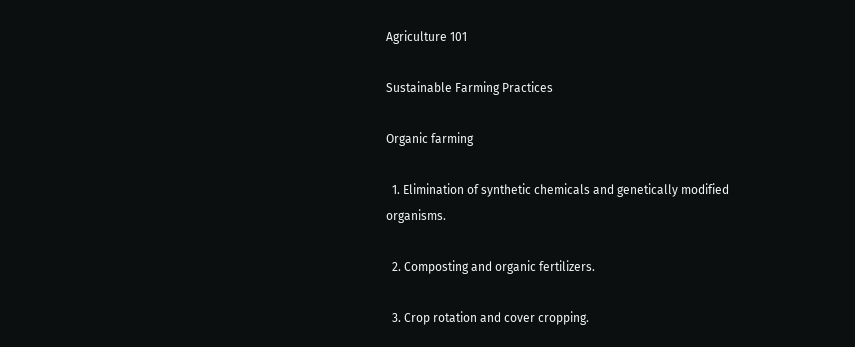Agriculture 101

Sustainable Farming Practices

Organic farming

  1. Elimination of synthetic chemicals and genetically modified organisms.

  2. Composting and organic fertilizers.

  3. Crop rotation and cover cropping.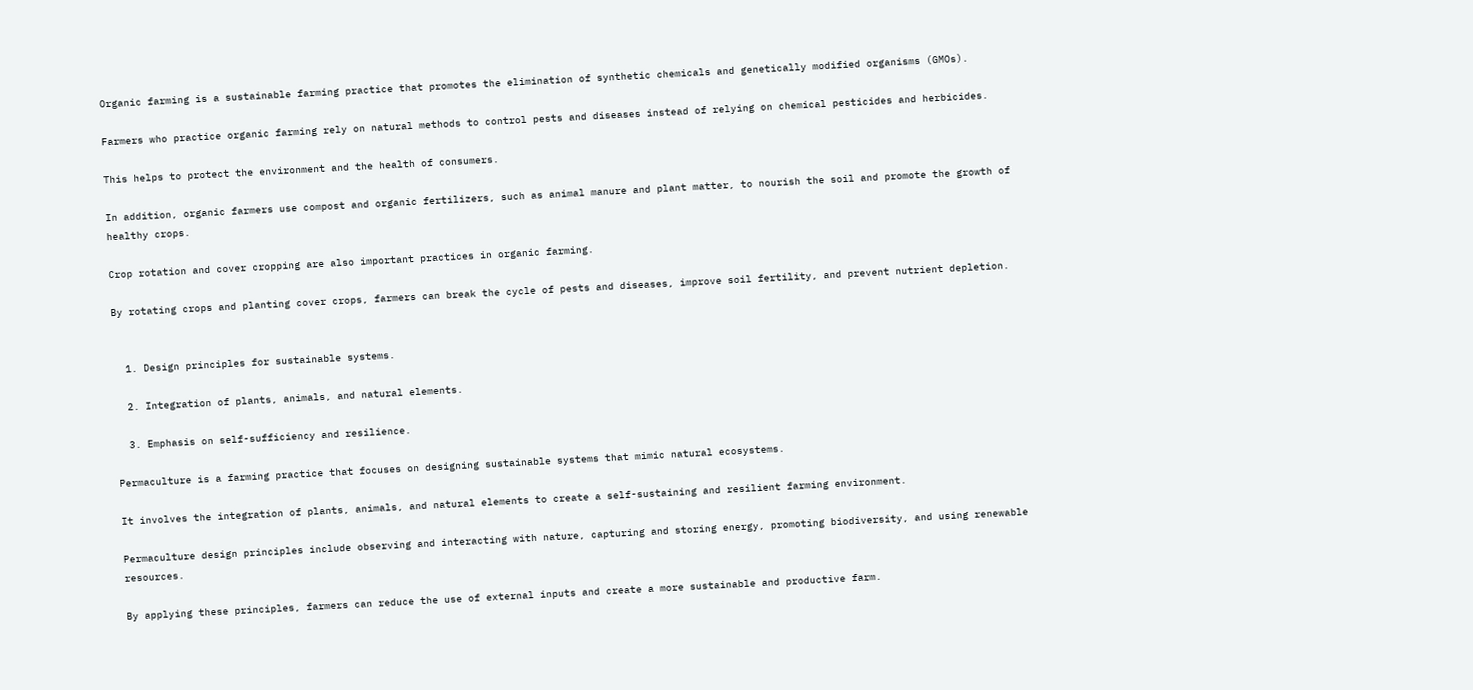Organic farming is a sustainable farming practice that promotes the elimination of synthetic chemicals and genetically modified organisms (GMOs).

Farmers who practice organic farming rely on natural methods to control pests and diseases instead of relying on chemical pesticides and herbicides.

This helps to protect the environment and the health of consumers.

In addition, organic farmers use compost and organic fertilizers, such as animal manure and plant matter, to nourish the soil and promote the growth of healthy crops.

Crop rotation and cover cropping are also important practices in organic farming.

By rotating crops and planting cover crops, farmers can break the cycle of pests and diseases, improve soil fertility, and prevent nutrient depletion.


  1. Design principles for sustainable systems.

  2. Integration of plants, animals, and natural elements.

  3. Emphasis on self-sufficiency and resilience.

Permaculture is a farming practice that focuses on designing sustainable systems that mimic natural ecosystems.

It involves the integration of plants, animals, and natural elements to create a self-sustaining and resilient farming environment.

Permaculture design principles include observing and interacting with nature, capturing and storing energy, promoting biodiversity, and using renewable resources.

By applying these principles, farmers can reduce the use of external inputs and create a more sustainable and productive farm.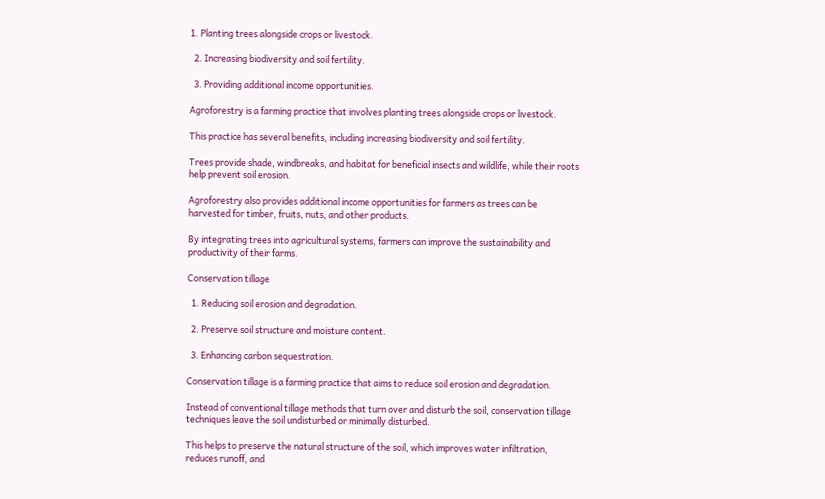1. Planting trees alongside crops or livestock.

  2. Increasing biodiversity and soil fertility.

  3. Providing additional income opportunities.

Agroforestry is a farming practice that involves planting trees alongside crops or livestock.

This practice has several benefits, including increasing biodiversity and soil fertility.

Trees provide shade, windbreaks, and habitat for beneficial insects and wildlife, while their roots help prevent soil erosion.

Agroforestry also provides additional income opportunities for farmers as trees can be harvested for timber, fruits, nuts, and other products.

By integrating trees into agricultural systems, farmers can improve the sustainability and productivity of their farms.

Conservation tillage

  1. Reducing soil erosion and degradation.

  2. Preserve soil structure and moisture content.

  3. Enhancing carbon sequestration.

Conservation tillage is a farming practice that aims to reduce soil erosion and degradation.

Instead of conventional tillage methods that turn over and disturb the soil, conservation tillage techniques leave the soil undisturbed or minimally disturbed.

This helps to preserve the natural structure of the soil, which improves water infiltration, reduces runoff, and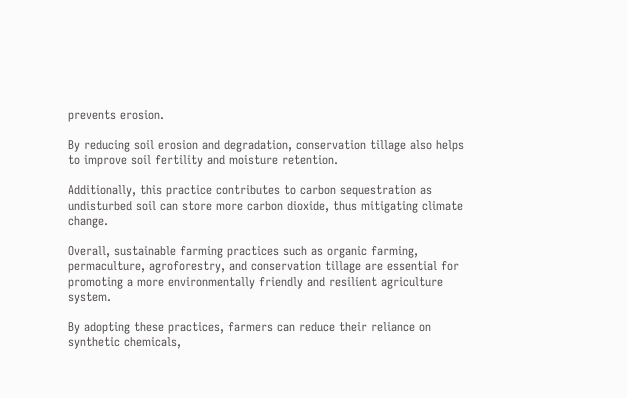prevents erosion.

By reducing soil erosion and degradation, conservation tillage also helps to improve soil fertility and moisture retention.

Additionally, this practice contributes to carbon sequestration as undisturbed soil can store more carbon dioxide, thus mitigating climate change.

Overall, sustainable farming practices such as organic farming, permaculture, agroforestry, and conservation tillage are essential for promoting a more environmentally friendly and resilient agriculture system.

By adopting these practices, farmers can reduce their reliance on synthetic chemicals,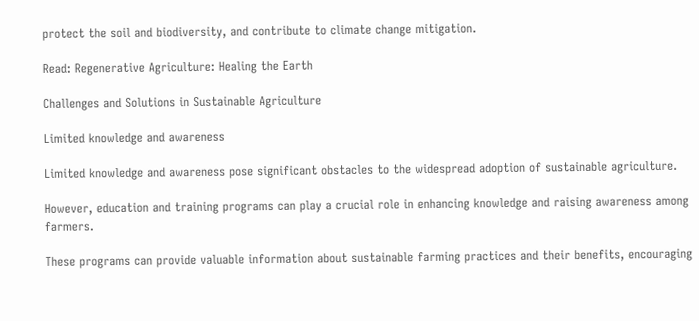protect the soil and biodiversity, and contribute to climate change mitigation.

Read: Regenerative Agriculture: Healing the Earth

Challenges and Solutions in Sustainable Agriculture

Limited knowledge and awareness

Limited knowledge and awareness pose significant obstacles to the widespread adoption of sustainable agriculture.

However, education and training programs can play a crucial role in enhancing knowledge and raising awareness among farmers.

These programs can provide valuable information about sustainable farming practices and their benefits, encouraging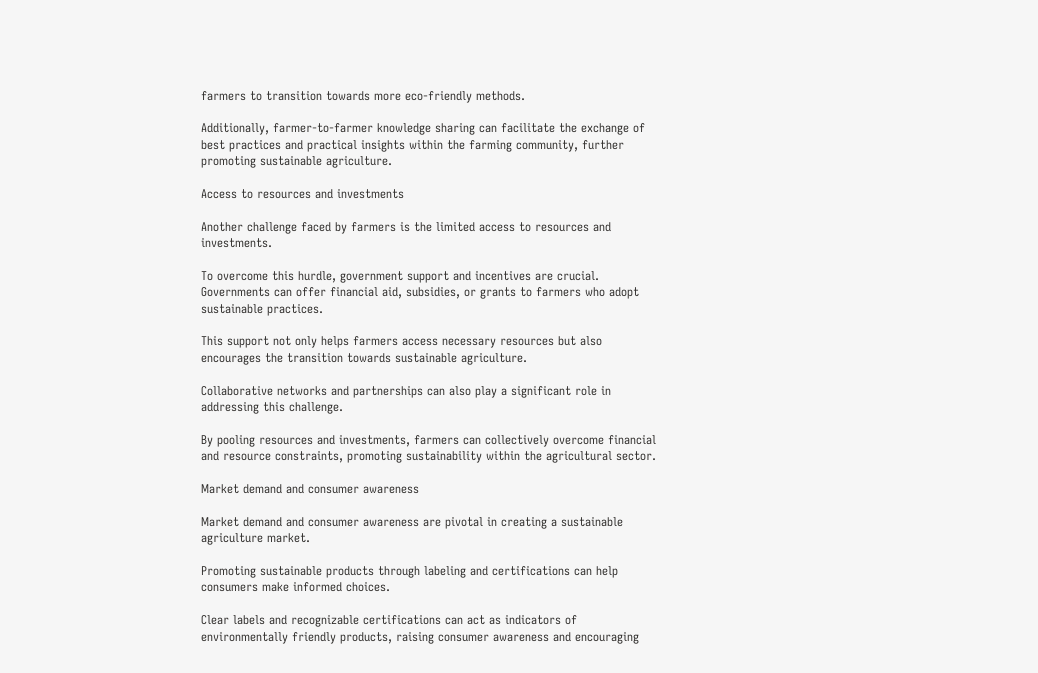farmers to transition towards more eco-friendly methods.

Additionally, farmer-to-farmer knowledge sharing can facilitate the exchange of best practices and practical insights within the farming community, further promoting sustainable agriculture.

Access to resources and investments

Another challenge faced by farmers is the limited access to resources and investments.

To overcome this hurdle, government support and incentives are crucial. Governments can offer financial aid, subsidies, or grants to farmers who adopt sustainable practices.

This support not only helps farmers access necessary resources but also encourages the transition towards sustainable agriculture.

Collaborative networks and partnerships can also play a significant role in addressing this challenge.

By pooling resources and investments, farmers can collectively overcome financial and resource constraints, promoting sustainability within the agricultural sector.

Market demand and consumer awareness

Market demand and consumer awareness are pivotal in creating a sustainable agriculture market.

Promoting sustainable products through labeling and certifications can help consumers make informed choices.

Clear labels and recognizable certifications can act as indicators of environmentally friendly products, raising consumer awareness and encouraging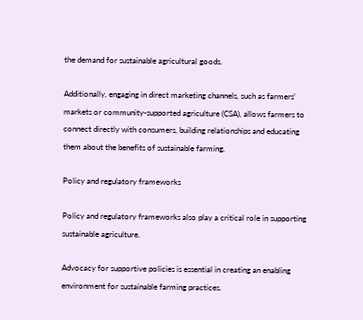the demand for sustainable agricultural goods.

Additionally, engaging in direct marketing channels, such as farmers’ markets or community-supported agriculture (CSA), allows farmers to connect directly with consumers, building relationships and educating them about the benefits of sustainable farming.

Policy and regulatory frameworks

Policy and regulatory frameworks also play a critical role in supporting sustainable agriculture.

Advocacy for supportive policies is essential in creating an enabling environment for sustainable farming practices.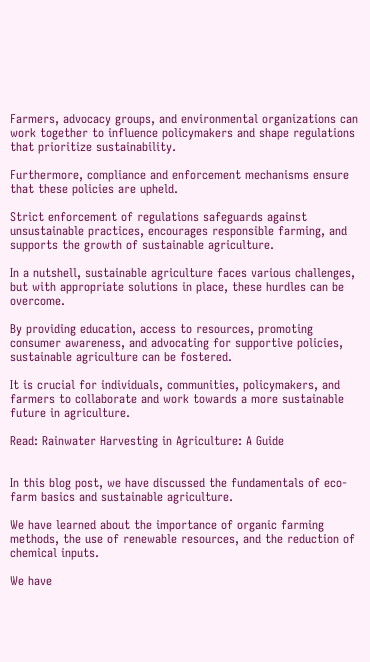Farmers, advocacy groups, and environmental organizations can work together to influence policymakers and shape regulations that prioritize sustainability.

Furthermore, compliance and enforcement mechanisms ensure that these policies are upheld.

Strict enforcement of regulations safeguards against unsustainable practices, encourages responsible farming, and supports the growth of sustainable agriculture.

In a nutshell, sustainable agriculture faces various challenges, but with appropriate solutions in place, these hurdles can be overcome.

By providing education, access to resources, promoting consumer awareness, and advocating for supportive policies, sustainable agriculture can be fostered.

It is crucial for individuals, communities, policymakers, and farmers to collaborate and work towards a more sustainable future in agriculture.

Read: Rainwater Harvesting in Agriculture: A Guide


In this blog post, we have discussed the fundamentals of eco-farm basics and sustainable agriculture.

We have learned about the importance of organic farming methods, the use of renewable resources, and the reduction of chemical inputs.

We have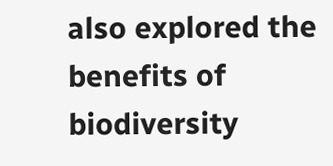also explored the benefits of biodiversity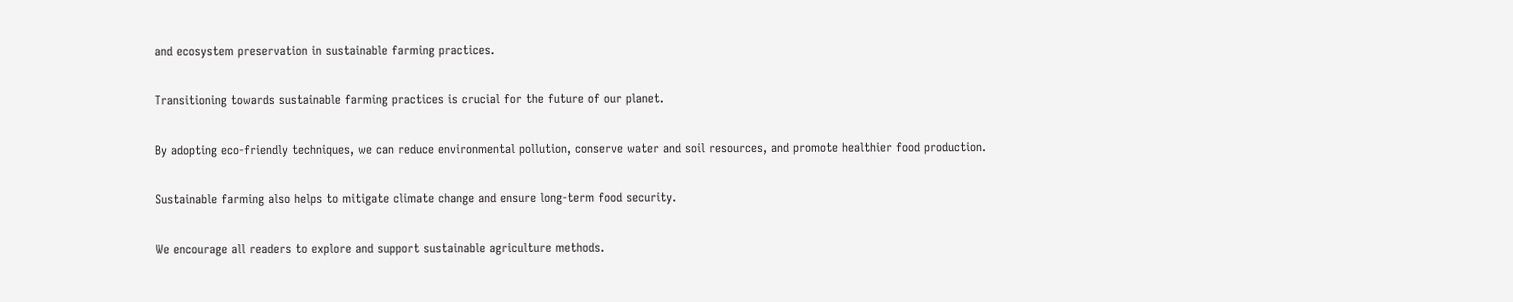and ecosystem preservation in sustainable farming practices.

Transitioning towards sustainable farming practices is crucial for the future of our planet.

By adopting eco-friendly techniques, we can reduce environmental pollution, conserve water and soil resources, and promote healthier food production.

Sustainable farming also helps to mitigate climate change and ensure long-term food security.

We encourage all readers to explore and support sustainable agriculture methods.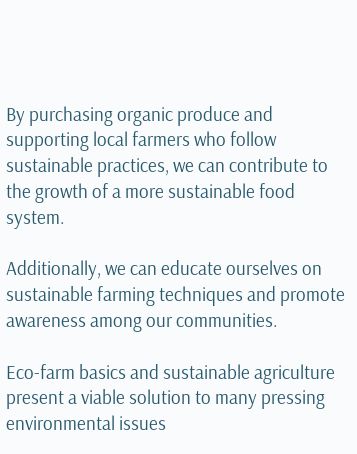By purchasing organic produce and supporting local farmers who follow sustainable practices, we can contribute to the growth of a more sustainable food system.

Additionally, we can educate ourselves on sustainable farming techniques and promote awareness among our communities.

Eco-farm basics and sustainable agriculture present a viable solution to many pressing environmental issues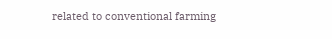related to conventional farming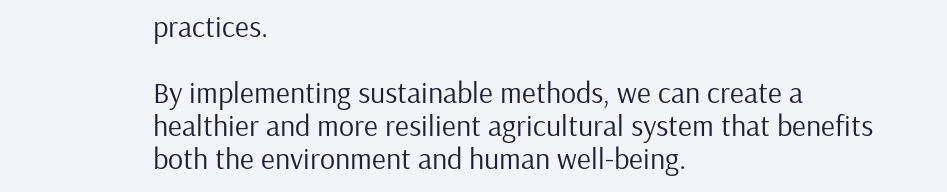practices.

By implementing sustainable methods, we can create a healthier and more resilient agricultural system that benefits both the environment and human well-being.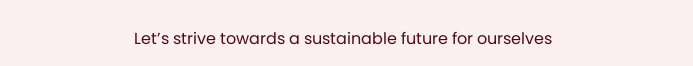Let’s strive towards a sustainable future for ourselves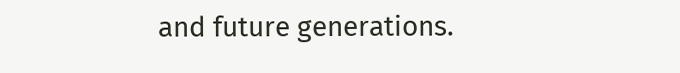and future generations.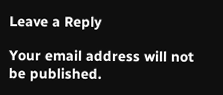Leave a Reply

Your email address will not be published.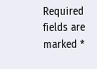Required fields are marked *